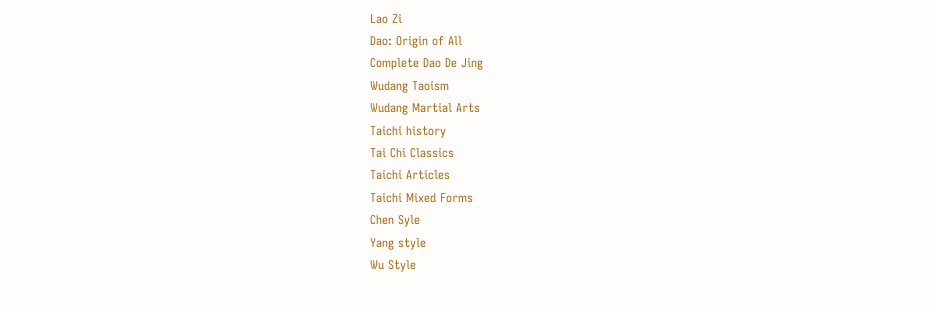Lao Zi
Dao: Origin of All
Complete Dao De Jing
Wudang Taoism
Wudang Martial Arts
Taichi history
Tai Chi Classics
Taichi Articles
Taichi Mixed Forms
Chen Syle
Yang style
Wu Style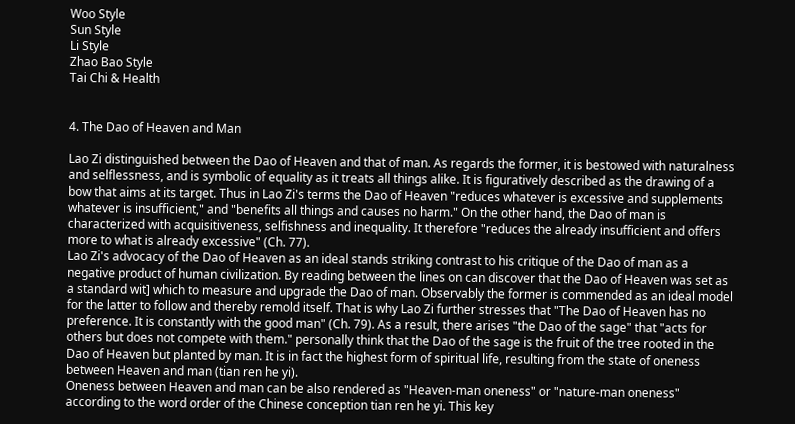Woo Style
Sun Style
Li Style
Zhao Bao Style
Tai Chi & Health


4. The Dao of Heaven and Man

Lao Zi distinguished between the Dao of Heaven and that of man. As regards the former, it is bestowed with naturalness and selflessness, and is symbolic of equality as it treats all things alike. It is figuratively described as the drawing of a bow that aims at its target. Thus in Lao Zi's terms the Dao of Heaven "reduces whatever is excessive and supplements whatever is insufficient," and "benefits all things and causes no harm." On the other hand, the Dao of man is characterized with acquisitiveness, selfishness and inequality. It therefore "reduces the already insufficient and offers more to what is already excessive" (Ch. 77).
Lao Zi's advocacy of the Dao of Heaven as an ideal stands striking contrast to his critique of the Dao of man as a negative product of human civilization. By reading between the lines on can discover that the Dao of Heaven was set as a standard wit] which to measure and upgrade the Dao of man. Observably the former is commended as an ideal model for the latter to follow and thereby remold itself. That is why Lao Zi further stresses that "The Dao of Heaven has no preference. It is constantly with the good man" (Ch. 79). As a result, there arises "the Dao of the sage" that "acts for others but does not compete with them." personally think that the Dao of the sage is the fruit of the tree rooted in the Dao of Heaven but planted by man. It is in fact the highest form of spiritual life, resulting from the state of oneness between Heaven and man (tian ren he yi).
Oneness between Heaven and man can be also rendered as "Heaven-man oneness" or "nature-man oneness" according to the word order of the Chinese conception tian ren he yi. This key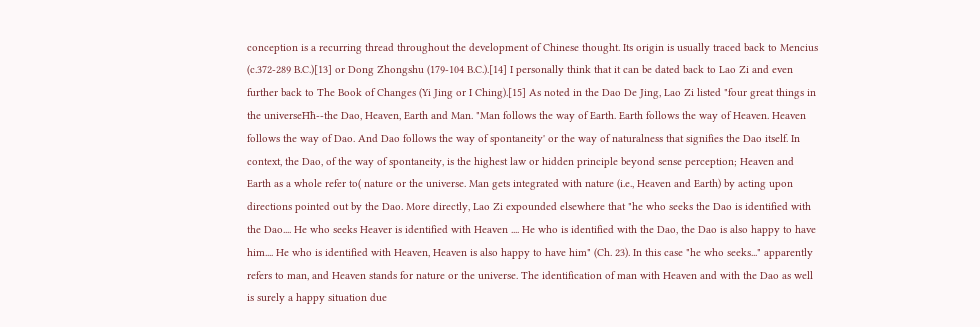conception is a recurring thread throughout the development of Chinese thought. Its origin is usually traced back to Mencius (c.372-289 B.C.)[13] or Dong Zhongshu (179-104 B.C.).[14] I personally think that it can be dated back to Lao Zi and even further back to The Book of Changes (Yi Jing or I Ching).[15] As noted in the Dao De Jing, Lao Zi listed "four great things in the universeĦħ--the Dao, Heaven, Earth and Man. "Man follows the way of Earth. Earth follows the way of Heaven. Heaven follows the way of Dao. And Dao follows the way of spontaneity' or the way of naturalness that signifies the Dao itself. In context, the Dao, of the way of spontaneity, is the highest law or hidden principle beyond sense perception; Heaven and Earth as a whole refer to( nature or the universe. Man gets integrated with nature (i.e., Heaven and Earth) by acting upon directions pointed out by the Dao. More directly, Lao Zi expounded elsewhere that "he who seeks the Dao is identified with the Dao.... He who seeks Heaver is identified with Heaven .... He who is identified with the Dao, the Dao is also happy to have him.... He who is identified with Heaven, Heaven is also happy to have him" (Ch. 23). In this case "he who seeks..." apparently refers to man, and Heaven stands for nature or the universe. The identification of man with Heaven and with the Dao as well is surely a happy situation due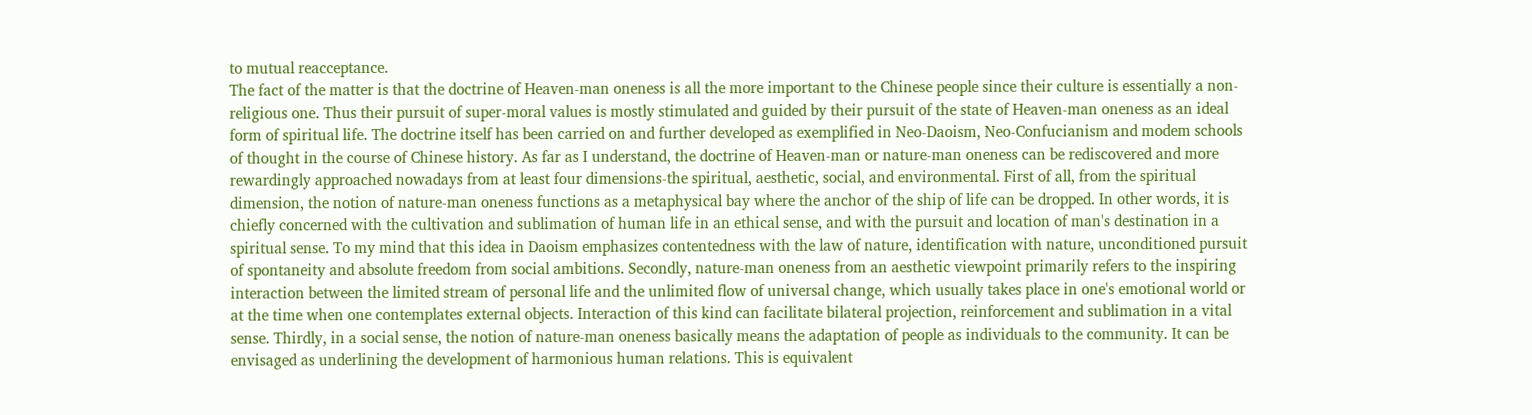to mutual reacceptance.
The fact of the matter is that the doctrine of Heaven-man oneness is all the more important to the Chinese people since their culture is essentially a non-religious one. Thus their pursuit of super-moral values is mostly stimulated and guided by their pursuit of the state of Heaven-man oneness as an ideal form of spiritual life. The doctrine itself has been carried on and further developed as exemplified in Neo-Daoism, Neo-Confucianism and modem schools of thought in the course of Chinese history. As far as I understand, the doctrine of Heaven-man or nature-man oneness can be rediscovered and more rewardingly approached nowadays from at least four dimensions-the spiritual, aesthetic, social, and environmental. First of all, from the spiritual dimension, the notion of nature-man oneness functions as a metaphysical bay where the anchor of the ship of life can be dropped. In other words, it is chiefly concerned with the cultivation and sublimation of human life in an ethical sense, and with the pursuit and location of man's destination in a spiritual sense. To my mind that this idea in Daoism emphasizes contentedness with the law of nature, identification with nature, unconditioned pursuit of spontaneity and absolute freedom from social ambitions. Secondly, nature-man oneness from an aesthetic viewpoint primarily refers to the inspiring interaction between the limited stream of personal life and the unlimited flow of universal change, which usually takes place in one's emotional world or at the time when one contemplates external objects. Interaction of this kind can facilitate bilateral projection, reinforcement and sublimation in a vital sense. Thirdly, in a social sense, the notion of nature-man oneness basically means the adaptation of people as individuals to the community. It can be envisaged as underlining the development of harmonious human relations. This is equivalent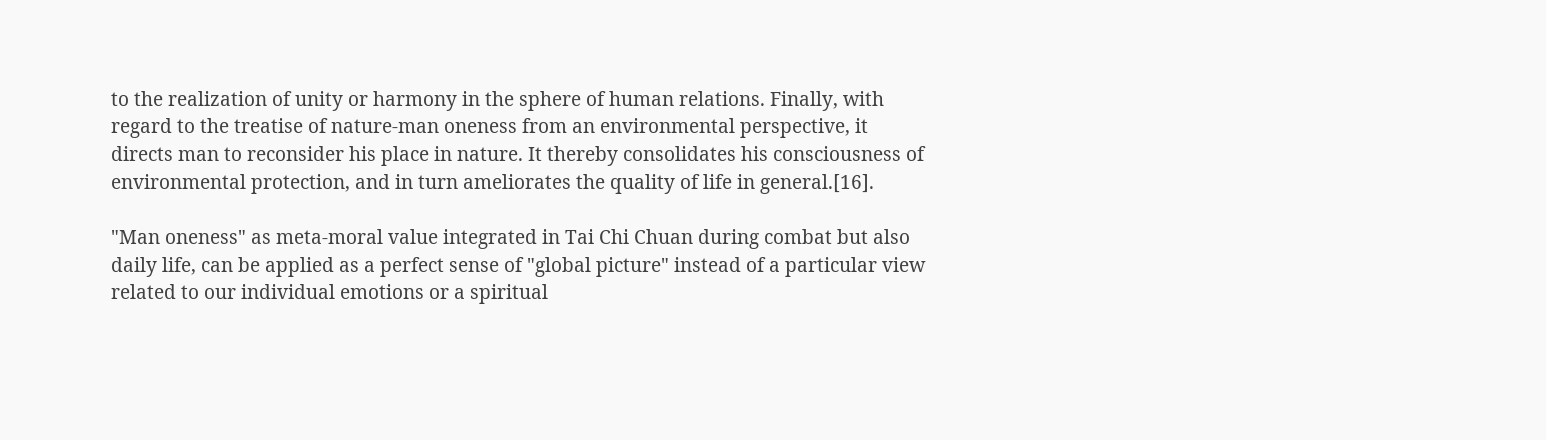to the realization of unity or harmony in the sphere of human relations. Finally, with regard to the treatise of nature-man oneness from an environmental perspective, it directs man to reconsider his place in nature. It thereby consolidates his consciousness of environmental protection, and in turn ameliorates the quality of life in general.[16].

"Man oneness" as meta-moral value integrated in Tai Chi Chuan during combat but also daily life, can be applied as a perfect sense of "global picture" instead of a particular view related to our individual emotions or a spiritual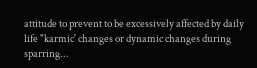attitude to prevent to be excessively affected by daily life "karmic' changes or dynamic changes during sparring...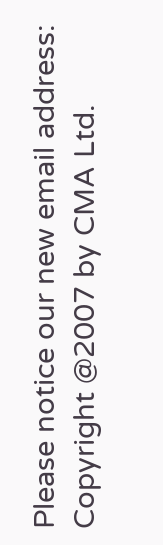Please notice our new email address:
Copyright @2007 by CMA Ltd.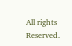All rights Reserved.